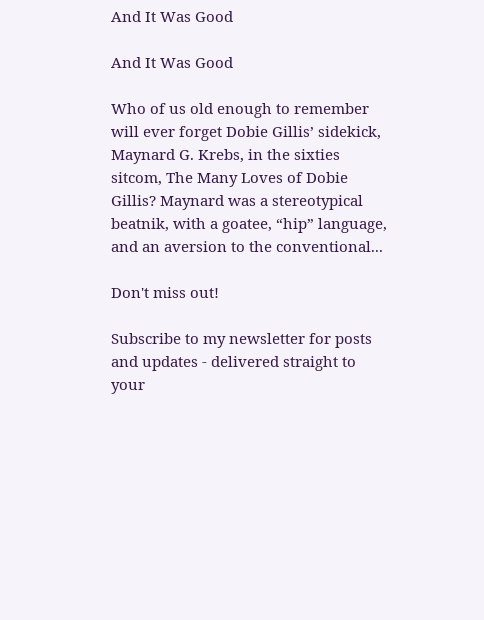And It Was Good

And It Was Good

Who of us old enough to remember will ever forget Dobie Gillis’ sidekick, Maynard G. Krebs, in the sixties sitcom, The Many Loves of Dobie Gillis? Maynard was a stereotypical beatnik, with a goatee, “hip” language, and an aversion to the conventional...

Don't miss out!

Subscribe to my newsletter for posts and updates - delivered straight to your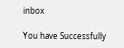inbox

You have Successfully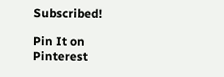Subscribed!

Pin It on Pinterest